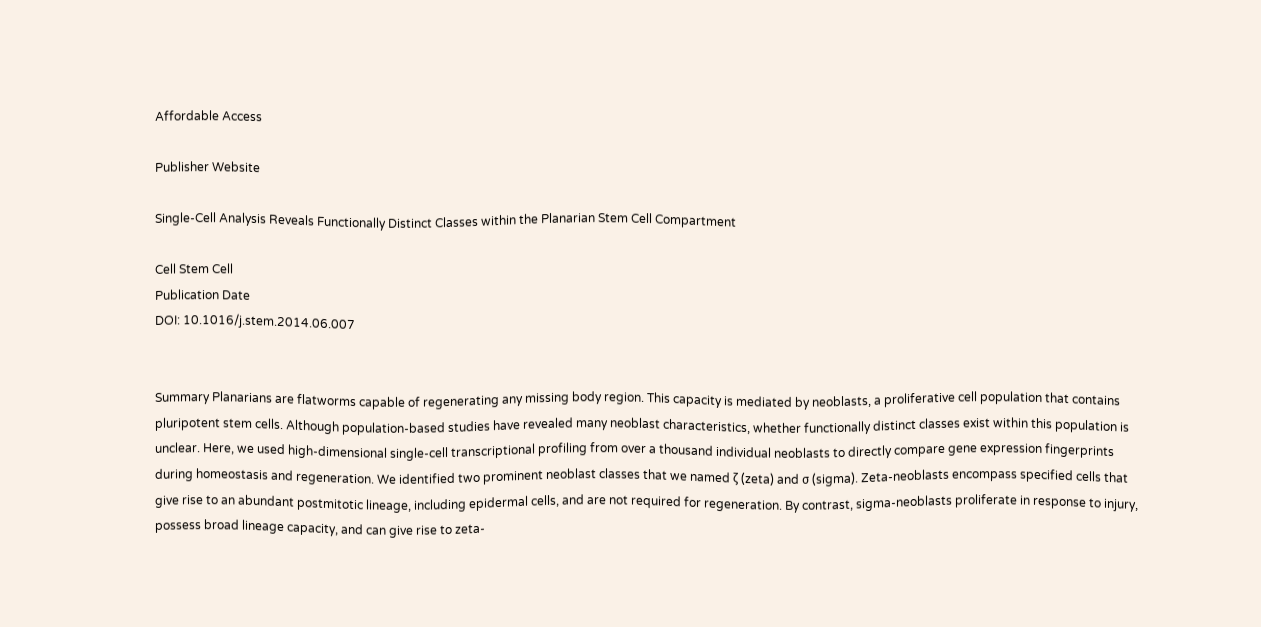Affordable Access

Publisher Website

Single-Cell Analysis Reveals Functionally Distinct Classes within the Planarian Stem Cell Compartment

Cell Stem Cell
Publication Date
DOI: 10.1016/j.stem.2014.06.007


Summary Planarians are flatworms capable of regenerating any missing body region. This capacity is mediated by neoblasts, a proliferative cell population that contains pluripotent stem cells. Although population-based studies have revealed many neoblast characteristics, whether functionally distinct classes exist within this population is unclear. Here, we used high-dimensional single-cell transcriptional profiling from over a thousand individual neoblasts to directly compare gene expression fingerprints during homeostasis and regeneration. We identified two prominent neoblast classes that we named ζ (zeta) and σ (sigma). Zeta-neoblasts encompass specified cells that give rise to an abundant postmitotic lineage, including epidermal cells, and are not required for regeneration. By contrast, sigma-neoblasts proliferate in response to injury, possess broad lineage capacity, and can give rise to zeta-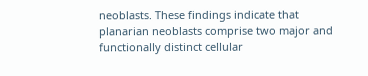neoblasts. These findings indicate that planarian neoblasts comprise two major and functionally distinct cellular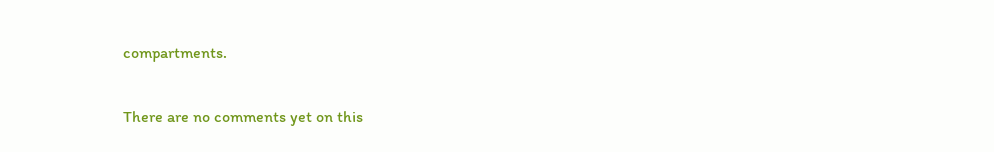compartments.

There are no comments yet on this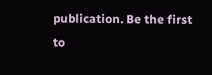publication. Be the first to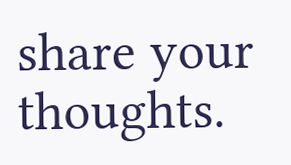share your thoughts.